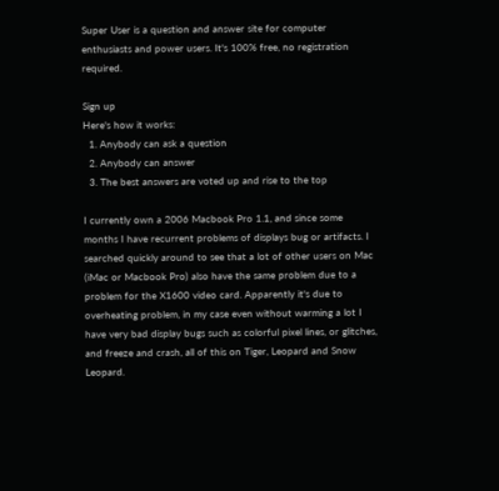Super User is a question and answer site for computer enthusiasts and power users. It's 100% free, no registration required.

Sign up
Here's how it works:
  1. Anybody can ask a question
  2. Anybody can answer
  3. The best answers are voted up and rise to the top

I currently own a 2006 Macbook Pro 1.1, and since some months I have recurrent problems of displays bug or artifacts. I searched quickly around to see that a lot of other users on Mac (iMac or Macbook Pro) also have the same problem due to a problem for the X1600 video card. Apparently it's due to overheating problem, in my case even without warming a lot I have very bad display bugs such as colorful pixel lines, or glitches, and freeze and crash, all of this on Tiger, Leopard and Snow Leopard.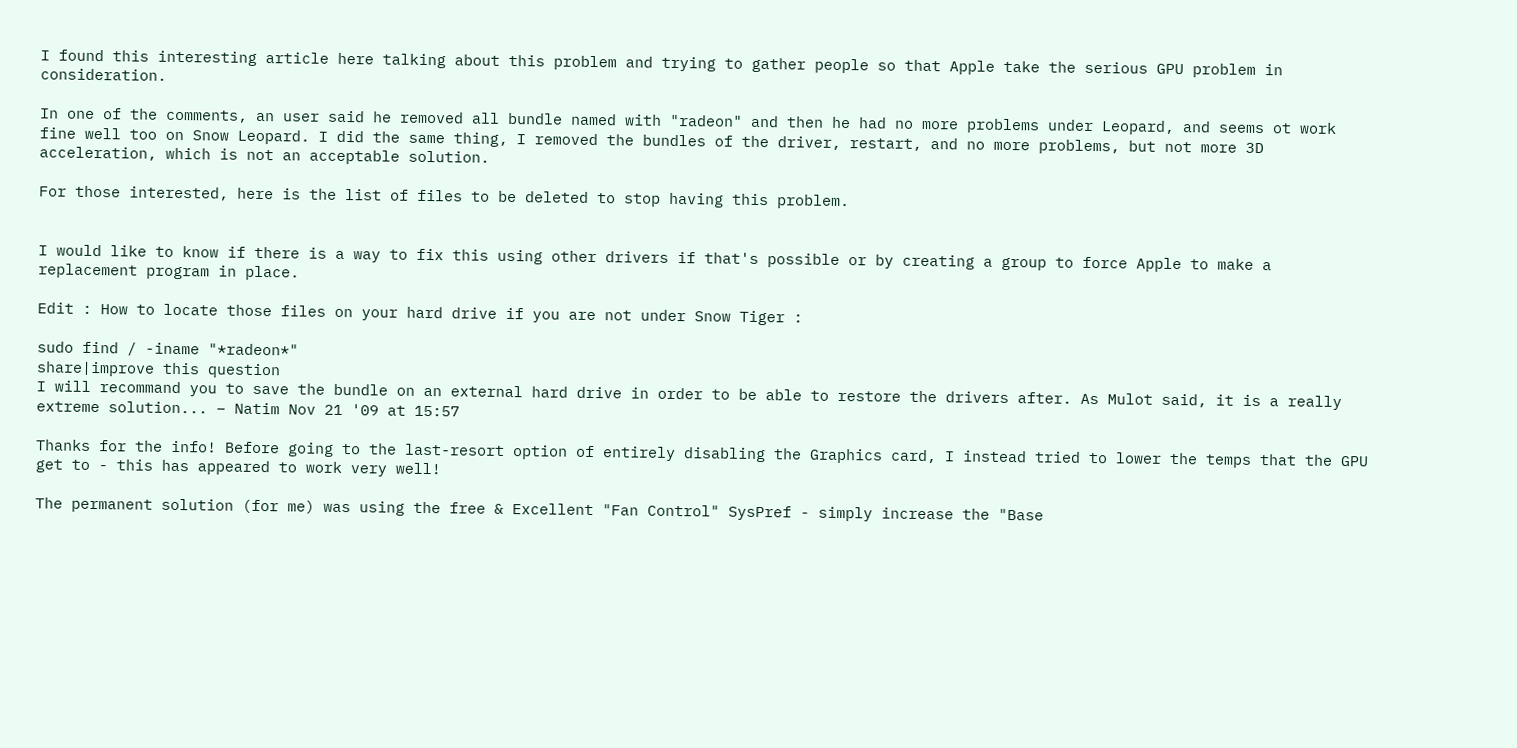I found this interesting article here talking about this problem and trying to gather people so that Apple take the serious GPU problem in consideration.

In one of the comments, an user said he removed all bundle named with "radeon" and then he had no more problems under Leopard, and seems ot work fine well too on Snow Leopard. I did the same thing, I removed the bundles of the driver, restart, and no more problems, but not more 3D acceleration, which is not an acceptable solution.

For those interested, here is the list of files to be deleted to stop having this problem.


I would like to know if there is a way to fix this using other drivers if that's possible or by creating a group to force Apple to make a replacement program in place.

Edit : How to locate those files on your hard drive if you are not under Snow Tiger :

sudo find / -iname "*radeon*"
share|improve this question
I will recommand you to save the bundle on an external hard drive in order to be able to restore the drivers after. As Mulot said, it is a really extreme solution... – Natim Nov 21 '09 at 15:57

Thanks for the info! Before going to the last-resort option of entirely disabling the Graphics card, I instead tried to lower the temps that the GPU get to - this has appeared to work very well!

The permanent solution (for me) was using the free & Excellent "Fan Control" SysPref - simply increase the "Base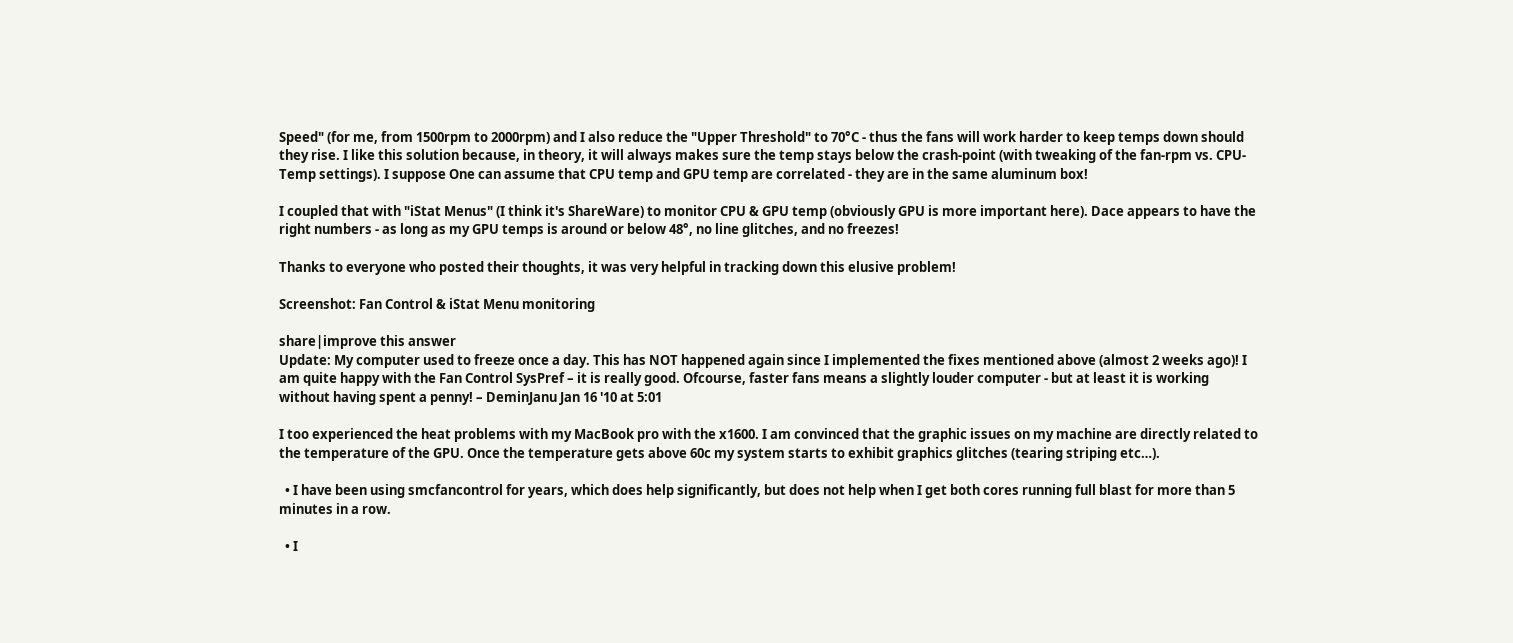Speed" (for me, from 1500rpm to 2000rpm) and I also reduce the "Upper Threshold" to 70°C - thus the fans will work harder to keep temps down should they rise. I like this solution because, in theory, it will always makes sure the temp stays below the crash-point (with tweaking of the fan-rpm vs. CPU-Temp settings). I suppose One can assume that CPU temp and GPU temp are correlated - they are in the same aluminum box!

I coupled that with "iStat Menus" (I think it's ShareWare) to monitor CPU & GPU temp (obviously GPU is more important here). Dace appears to have the right numbers - as long as my GPU temps is around or below 48°, no line glitches, and no freezes!

Thanks to everyone who posted their thoughts, it was very helpful in tracking down this elusive problem!

Screenshot: Fan Control & iStat Menu monitoring

share|improve this answer
Update: My computer used to freeze once a day. This has NOT happened again since I implemented the fixes mentioned above (almost 2 weeks ago)! I am quite happy with the Fan Control SysPref – it is really good. Ofcourse, faster fans means a slightly louder computer - but at least it is working without having spent a penny! – DeminJanu Jan 16 '10 at 5:01

I too experienced the heat problems with my MacBook pro with the x1600. I am convinced that the graphic issues on my machine are directly related to the temperature of the GPU. Once the temperature gets above 60c my system starts to exhibit graphics glitches (tearing striping etc…).

  • I have been using smcfancontrol for years, which does help significantly, but does not help when I get both cores running full blast for more than 5 minutes in a row.

  • I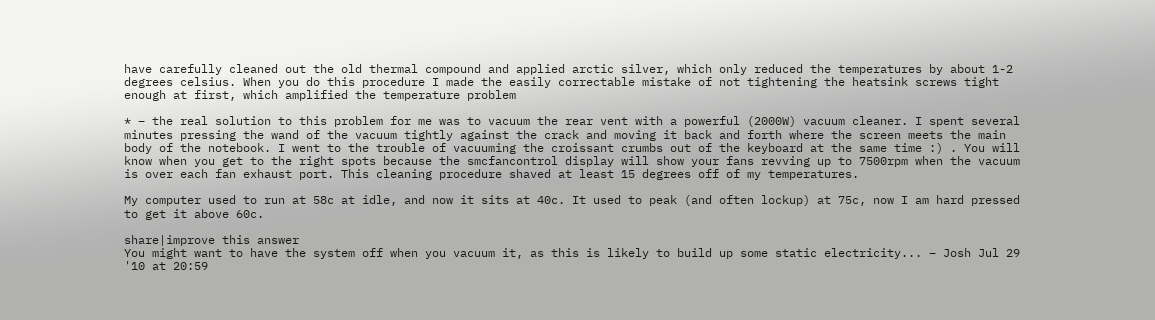have carefully cleaned out the old thermal compound and applied arctic silver, which only reduced the temperatures by about 1-2 degrees celsius. When you do this procedure I made the easily correctable mistake of not tightening the heatsink screws tight enough at first, which amplified the temperature problem

* – the real solution to this problem for me was to vacuum the rear vent with a powerful (2000W) vacuum cleaner. I spent several minutes pressing the wand of the vacuum tightly against the crack and moving it back and forth where the screen meets the main body of the notebook. I went to the trouble of vacuuming the croissant crumbs out of the keyboard at the same time :) . You will know when you get to the right spots because the smcfancontrol display will show your fans revving up to 7500rpm when the vacuum is over each fan exhaust port. This cleaning procedure shaved at least 15 degrees off of my temperatures.

My computer used to run at 58c at idle, and now it sits at 40c. It used to peak (and often lockup) at 75c, now I am hard pressed to get it above 60c.

share|improve this answer
You might want to have the system off when you vacuum it, as this is likely to build up some static electricity... – Josh Jul 29 '10 at 20:59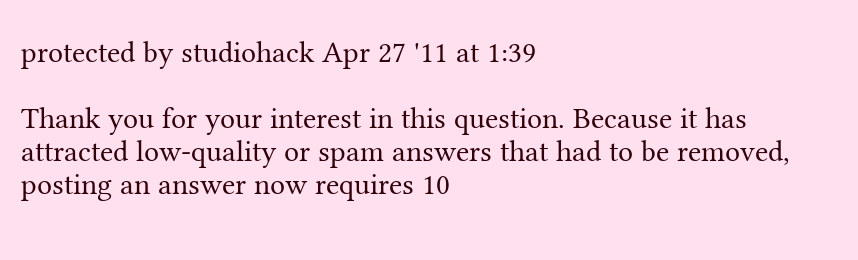protected by studiohack Apr 27 '11 at 1:39

Thank you for your interest in this question. Because it has attracted low-quality or spam answers that had to be removed, posting an answer now requires 10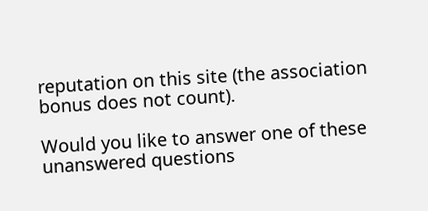reputation on this site (the association bonus does not count).

Would you like to answer one of these unanswered questions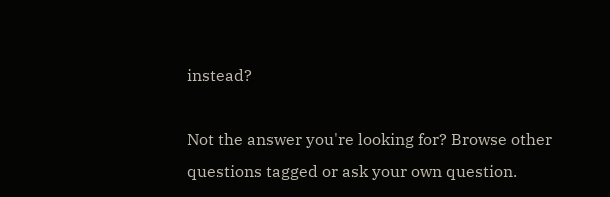instead?

Not the answer you're looking for? Browse other questions tagged or ask your own question.